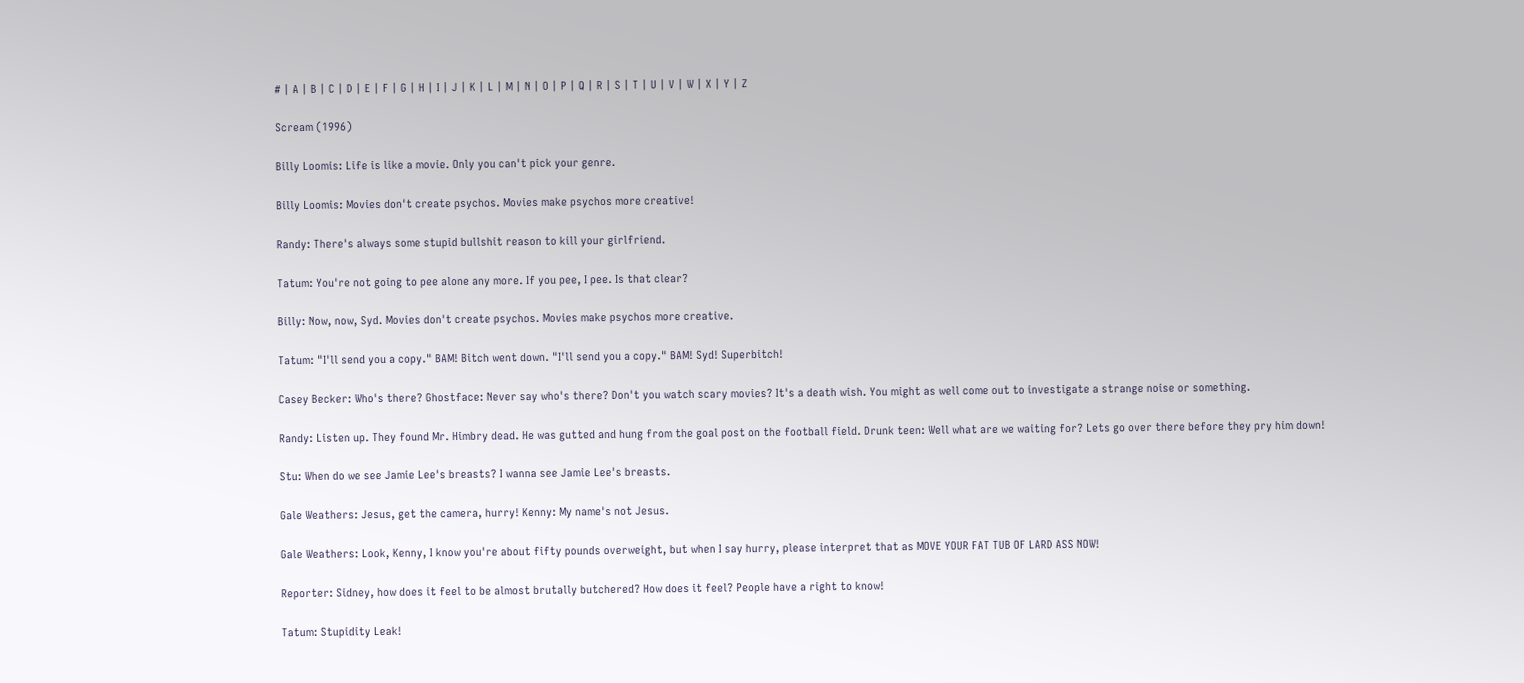# | A | B | C | D | E | F | G | H | I | J | K | L | M | N | O | P | Q | R | S | T | U | V | W | X | Y | Z

Scream (1996)

Billy Loomis: Life is like a movie. Only you can't pick your genre.

Billy Loomis: Movies don't create psychos. Movies make psychos more creative!

Randy: There's always some stupid bullshit reason to kill your girlfriend.

Tatum: You're not going to pee alone any more. If you pee, I pee. Is that clear?

Billy: Now, now, Syd. Movies don't create psychos. Movies make psychos more creative.

Tatum: "I'll send you a copy." BAM! Bitch went down. "I'll send you a copy." BAM! Syd! Superbitch!

Casey Becker: Who's there? Ghostface: Never say who's there? Don't you watch scary movies? It's a death wish. You might as well come out to investigate a strange noise or something.

Randy: Listen up. They found Mr. Himbry dead. He was gutted and hung from the goal post on the football field. Drunk teen: Well what are we waiting for? Lets go over there before they pry him down!

Stu: When do we see Jamie Lee's breasts? I wanna see Jamie Lee's breasts.

Gale Weathers: Jesus, get the camera, hurry! Kenny: My name's not Jesus.

Gale Weathers: Look, Kenny, I know you're about fifty pounds overweight, but when I say hurry, please interpret that as MOVE YOUR FAT TUB OF LARD ASS NOW!

Reporter: Sidney, how does it feel to be almost brutally butchered? How does it feel? People have a right to know!

Tatum: Stupidity Leak!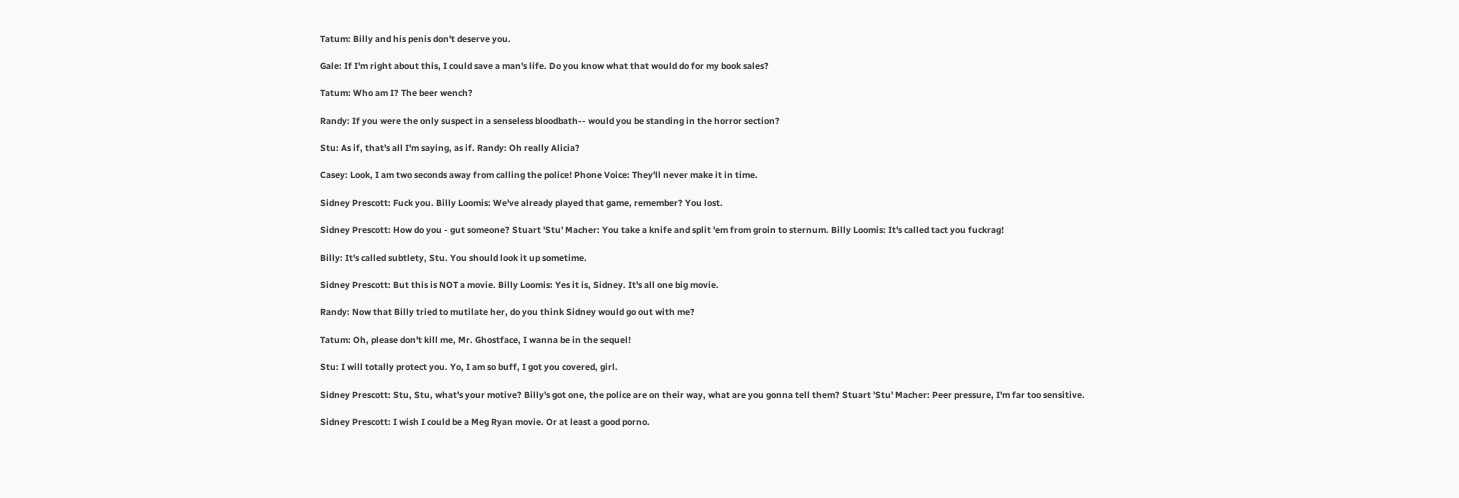Tatum: Billy and his penis don't deserve you.

Gale: If I'm right about this, I could save a man's life. Do you know what that would do for my book sales?

Tatum: Who am I? The beer wench?

Randy: If you were the only suspect in a senseless bloodbath-- would you be standing in the horror section?

Stu: As if, that's all I'm saying, as if. Randy: Oh really Alicia?

Casey: Look, I am two seconds away from calling the police! Phone Voice: They'll never make it in time.

Sidney Prescott: Fuck you. Billy Loomis: We've already played that game, remember? You lost.

Sidney Prescott: How do you - gut someone? Stuart 'Stu' Macher: You take a knife and split 'em from groin to sternum. Billy Loomis: It's called tact you fuckrag!

Billy: It's called subtlety, Stu. You should look it up sometime.

Sidney Prescott: But this is NOT a movie. Billy Loomis: Yes it is, Sidney. It's all one big movie.

Randy: Now that Billy tried to mutilate her, do you think Sidney would go out with me?

Tatum: Oh, please don't kill me, Mr. Ghostface, I wanna be in the sequel!

Stu: I will totally protect you. Yo, I am so buff, I got you covered, girl.

Sidney Prescott: Stu, Stu, what's your motive? Billy's got one, the police are on their way, what are you gonna tell them? Stuart 'Stu' Macher: Peer pressure, I'm far too sensitive.

Sidney Prescott: I wish I could be a Meg Ryan movie. Or at least a good porno.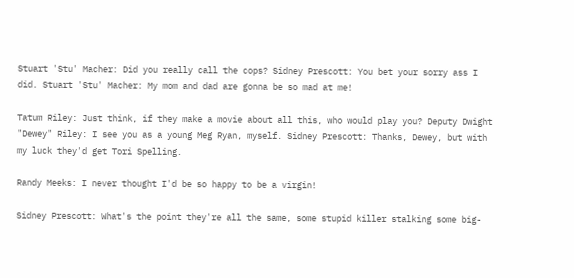Stuart 'Stu' Macher: Did you really call the cops? Sidney Prescott: You bet your sorry ass I did. Stuart 'Stu' Macher: My mom and dad are gonna be so mad at me!

Tatum Riley: Just think, if they make a movie about all this, who would play you? Deputy Dwight "Dewey" Riley: I see you as a young Meg Ryan, myself. Sidney Prescott: Thanks, Dewey, but with my luck they'd get Tori Spelling.

Randy Meeks: I never thought I'd be so happy to be a virgin!

Sidney Prescott: What's the point they're all the same, some stupid killer stalking some big-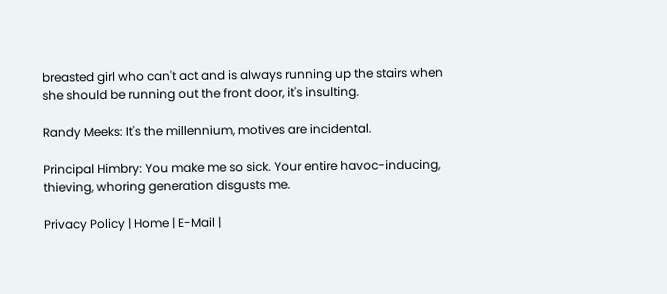breasted girl who can't act and is always running up the stairs when she should be running out the front door, it's insulting.

Randy Meeks: It's the millennium, motives are incidental.

Principal Himbry: You make me so sick. Your entire havoc-inducing, thieving, whoring generation disgusts me.

Privacy Policy | Home | E-Mail |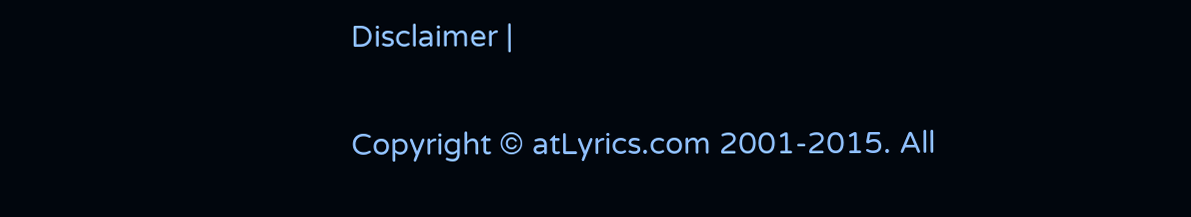Disclaimer |

Copyright © atLyrics.com 2001-2015. All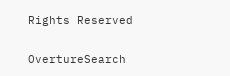Rights Reserved

OvertureSearch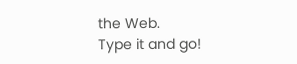the Web.
Type it and go!